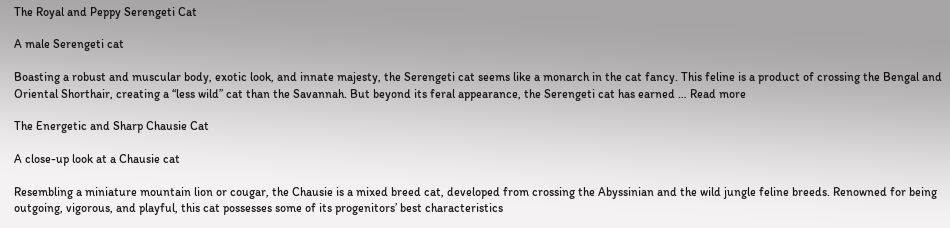The Royal and Peppy Serengeti Cat

A male Serengeti cat

Boasting a robust and muscular body, exotic look, and innate majesty, the Serengeti cat seems like a monarch in the cat fancy. This feline is a product of crossing the Bengal and Oriental Shorthair, creating a “less wild” cat than the Savannah. But beyond its feral appearance, the Serengeti cat has earned … Read more

The Energetic and Sharp Chausie Cat

A close-up look at a Chausie cat

Resembling a miniature mountain lion or cougar, the Chausie is a mixed breed cat, developed from crossing the Abyssinian and the wild jungle feline breeds. Renowned for being outgoing, vigorous, and playful, this cat possesses some of its progenitors’ best characteristics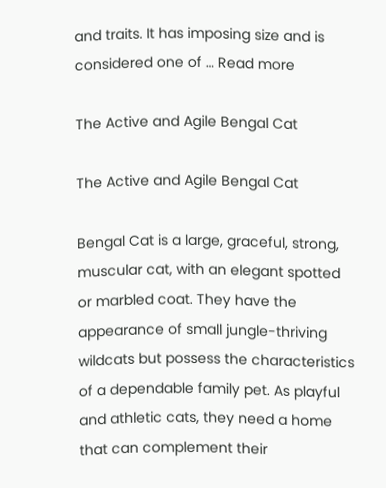and traits. It has imposing size and is considered one of … Read more

The Active and Agile Bengal Cat

The Active and Agile Bengal Cat

Bengal Cat is a large, graceful, strong, muscular cat, with an elegant spotted or marbled coat. They have the appearance of small jungle-thriving wildcats but possess the characteristics of a dependable family pet. As playful and athletic cats, they need a home that can complement their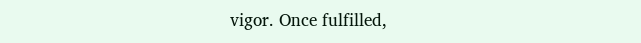vigor. Once fulfilled,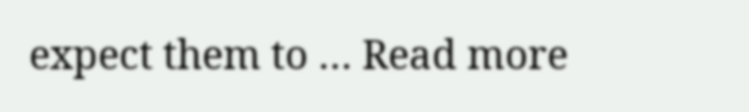expect them to … Read more